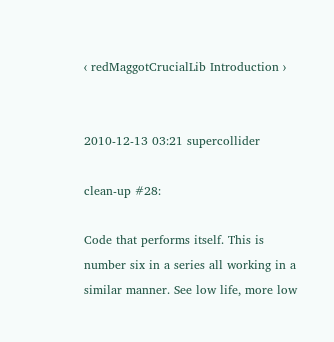‹ redMaggotCrucialLib Introduction ›


2010-12-13 03:21 supercollider

clean-up #28:

Code that performs itself. This is number six in a series all working in a similar manner. See low life, more low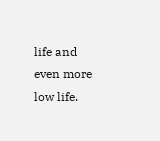life and even more low life.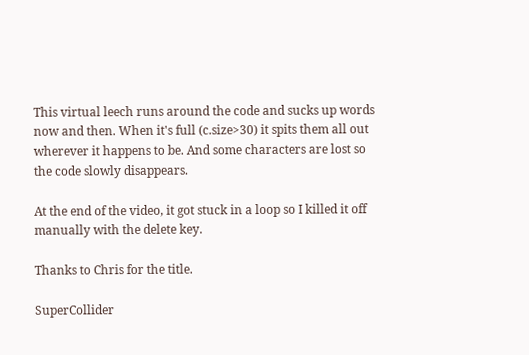This virtual leech runs around the code and sucks up words now and then. When it's full (c.size>30) it spits them all out wherever it happens to be. And some characters are lost so the code slowly disappears.

At the end of the video, it got stuck in a loop so I killed it off manually with the delete key.

Thanks to Chris for the title.

SuperCollider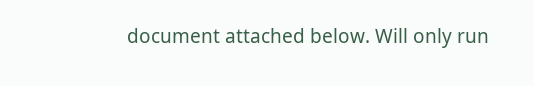document attached below. Will only run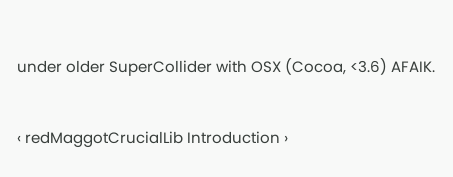under older SuperCollider with OSX (Cocoa, <3.6) AFAIK.

‹ redMaggotCrucialLib Introduction ›